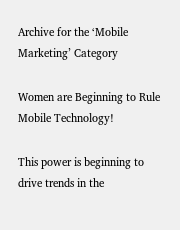Archive for the ‘Mobile Marketing’ Category

Women are Beginning to Rule Mobile Technology!

This power is beginning to drive trends in the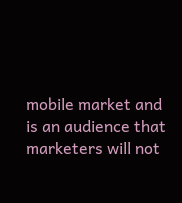mobile market and is an audience that marketers will not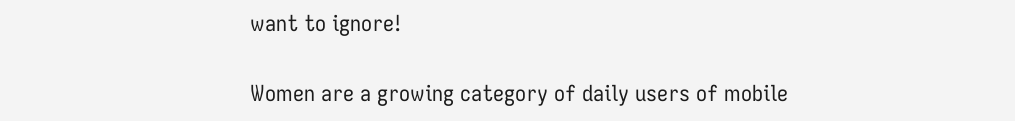want to ignore!

Women are a growing category of daily users of mobile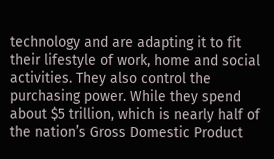technology and are adapting it to fit their lifestyle of work, home and social activities. They also control the purchasing power. While they spend about $5 trillion, which is nearly half of the nation’s Gross Domestic Product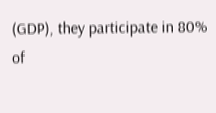(GDP), they participate in 80% of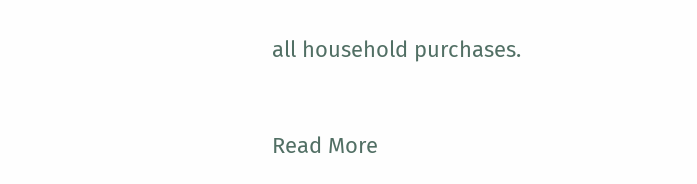all household purchases.



Read More